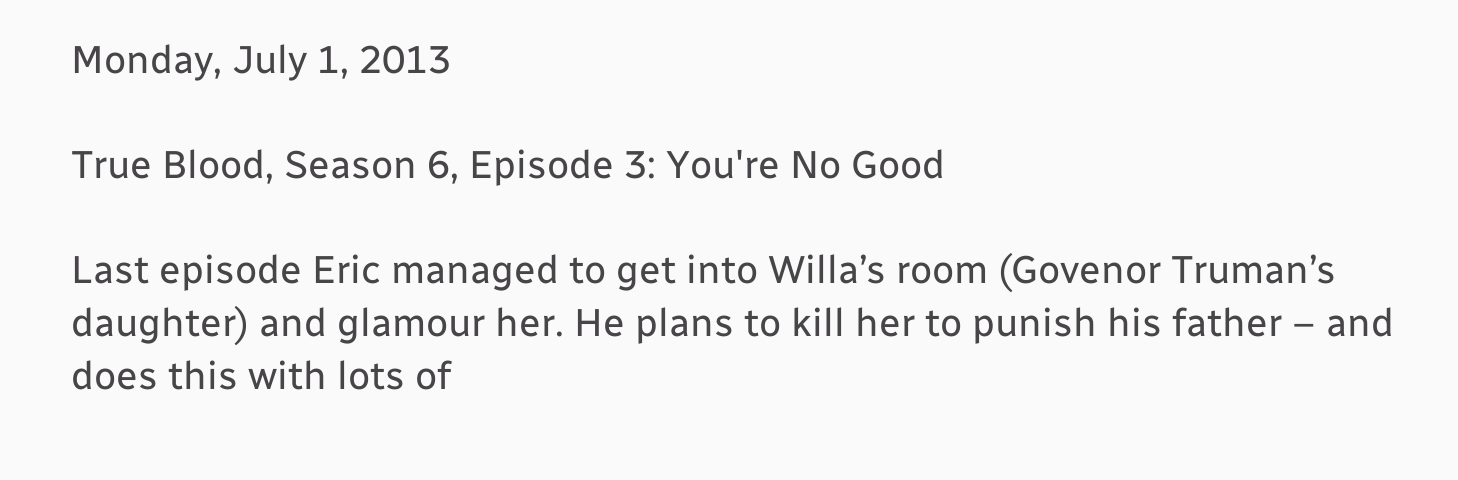Monday, July 1, 2013

True Blood, Season 6, Episode 3: You're No Good

Last episode Eric managed to get into Willa’s room (Govenor Truman’s daughter) and glamour her. He plans to kill her to punish his father – and does this with lots of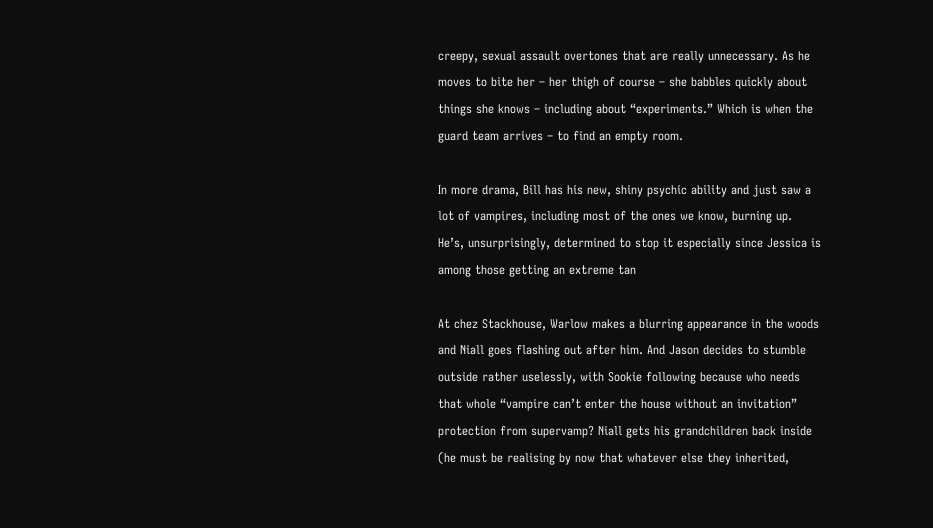creepy, sexual assault overtones that are really unnecessary. As he moves to bite her – her thigh of course – she babbles quickly about things she knows – including about “experiments.” Which is when the guard team arrives – to find an empty room.

In more drama, Bill has his new, shiny psychic ability and just saw a lot of vampires, including most of the ones we know, burning up. He’s, unsurprisingly, determined to stop it especially since Jessica is among those getting an extreme tan

At chez Stackhouse, Warlow makes a blurring appearance in the woods and Niall goes flashing out after him. And Jason decides to stumble outside rather uselessly, with Sookie following because who needs that whole “vampire can’t enter the house without an invitation” protection from supervamp? Niall gets his grandchildren back inside (he must be realising by now that whatever else they inherited,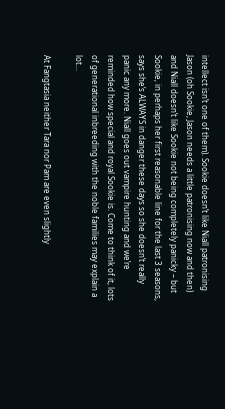intellect isn’t one of them). Sookie doesn’t like Niall patronising Jason (oh Sookie, Jason needs a little patronising now and then) and Niall doesn’t like Sookie not being completely panicky – but Sookie, in perhaps her first reasonable line for the last 3 seasons, says she’s ALWAYS in danger these days so she doesn’t really panic any more. Niall goes out vampire hunting and we’re reminded how special and royal Sookie is. Come to think of it, lots of generational inbreeding with the noble families may explain a lot…

At Fangtasia neither Tara nor Pam are even slightly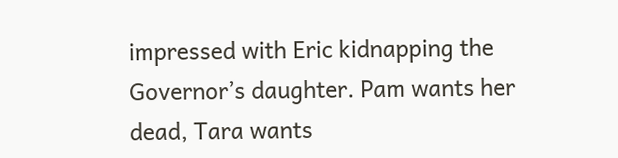impressed with Eric kidnapping the Governor’s daughter. Pam wants her dead, Tara wants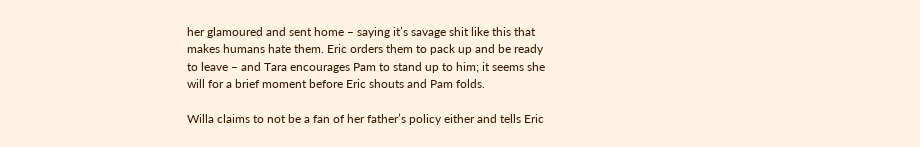her glamoured and sent home – saying it’s savage shit like this that makes humans hate them. Eric orders them to pack up and be ready to leave – and Tara encourages Pam to stand up to him; it seems she will for a brief moment before Eric shouts and Pam folds.

Willa claims to not be a fan of her father’s policy either and tells Eric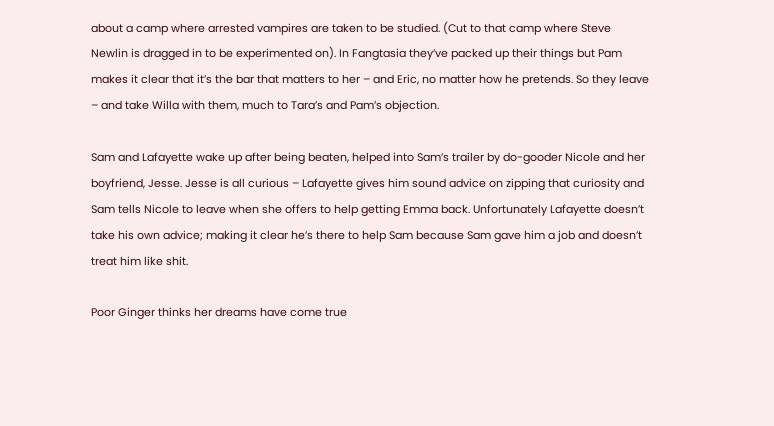about a camp where arrested vampires are taken to be studied. (Cut to that camp where Steve Newlin is dragged in to be experimented on). In Fangtasia they’ve packed up their things but Pam makes it clear that it’s the bar that matters to her – and Eric, no matter how he pretends. So they leave – and take Willa with them, much to Tara’s and Pam’s objection.

Sam and Lafayette wake up after being beaten, helped into Sam’s trailer by do-gooder Nicole and her boyfriend, Jesse. Jesse is all curious – Lafayette gives him sound advice on zipping that curiosity and Sam tells Nicole to leave when she offers to help getting Emma back. Unfortunately Lafayette doesn’t take his own advice; making it clear he’s there to help Sam because Sam gave him a job and doesn’t treat him like shit.

Poor Ginger thinks her dreams have come true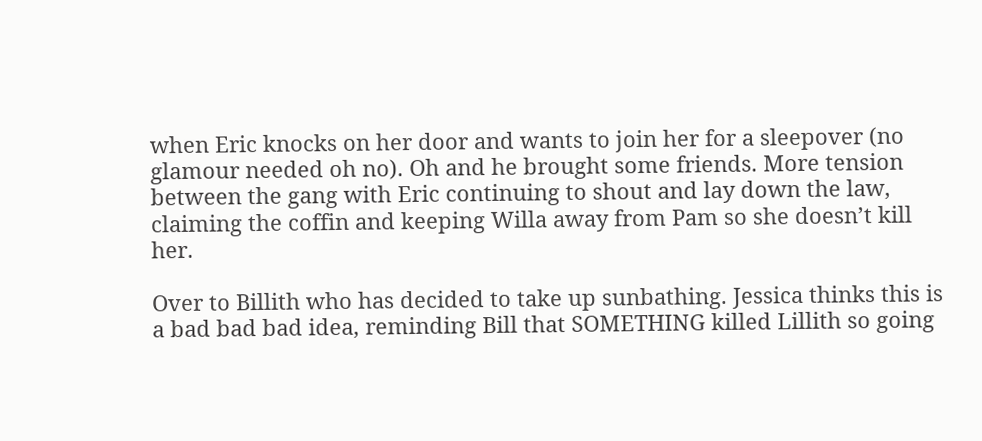when Eric knocks on her door and wants to join her for a sleepover (no glamour needed oh no). Oh and he brought some friends. More tension between the gang with Eric continuing to shout and lay down the law, claiming the coffin and keeping Willa away from Pam so she doesn’t kill her.

Over to Billith who has decided to take up sunbathing. Jessica thinks this is a bad bad bad idea, reminding Bill that SOMETHING killed Lillith so going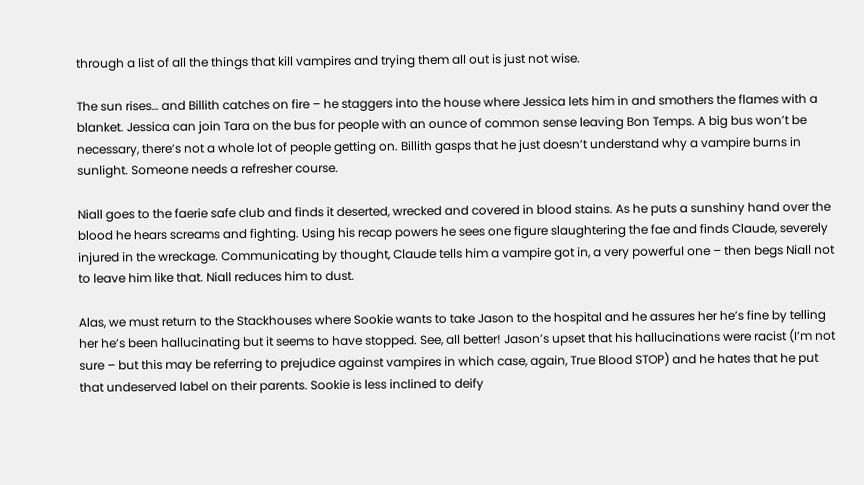through a list of all the things that kill vampires and trying them all out is just not wise.

The sun rises… and Billith catches on fire – he staggers into the house where Jessica lets him in and smothers the flames with a blanket. Jessica can join Tara on the bus for people with an ounce of common sense leaving Bon Temps. A big bus won’t be necessary, there’s not a whole lot of people getting on. Billith gasps that he just doesn’t understand why a vampire burns in sunlight. Someone needs a refresher course.

Niall goes to the faerie safe club and finds it deserted, wrecked and covered in blood stains. As he puts a sunshiny hand over the blood he hears screams and fighting. Using his recap powers he sees one figure slaughtering the fae and finds Claude, severely injured in the wreckage. Communicating by thought, Claude tells him a vampire got in, a very powerful one – then begs Niall not to leave him like that. Niall reduces him to dust.

Alas, we must return to the Stackhouses where Sookie wants to take Jason to the hospital and he assures her he’s fine by telling her he’s been hallucinating but it seems to have stopped. See, all better! Jason’s upset that his hallucinations were racist (I’m not sure – but this may be referring to prejudice against vampires in which case, again, True Blood STOP) and he hates that he put that undeserved label on their parents. Sookie is less inclined to deify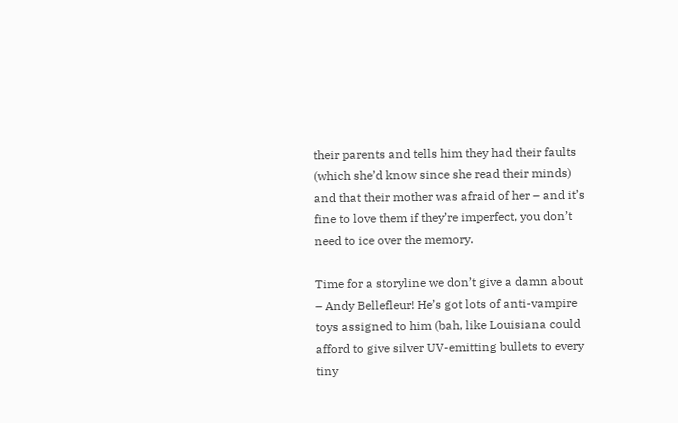their parents and tells him they had their faults (which she’d know since she read their minds) and that their mother was afraid of her – and it’s fine to love them if they’re imperfect, you don’t need to ice over the memory.

Time for a storyline we don’t give a damn about – Andy Bellefleur! He’s got lots of anti-vampire toys assigned to him (bah, like Louisiana could afford to give silver UV-emitting bullets to every tiny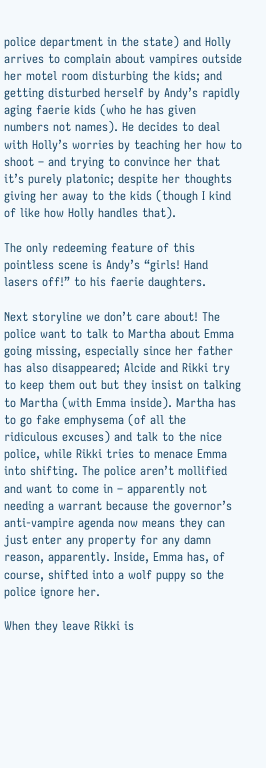police department in the state) and Holly arrives to complain about vampires outside her motel room disturbing the kids; and getting disturbed herself by Andy’s rapidly aging faerie kids (who he has given numbers not names). He decides to deal with Holly’s worries by teaching her how to shoot – and trying to convince her that it’s purely platonic; despite her thoughts giving her away to the kids (though I kind of like how Holly handles that).

The only redeeming feature of this pointless scene is Andy’s “girls! Hand lasers off!” to his faerie daughters.

Next storyline we don’t care about! The police want to talk to Martha about Emma going missing, especially since her father has also disappeared; Alcide and Rikki try to keep them out but they insist on talking to Martha (with Emma inside). Martha has to go fake emphysema (of all the ridiculous excuses) and talk to the nice police, while Rikki tries to menace Emma into shifting. The police aren’t mollified and want to come in – apparently not needing a warrant because the governor’s anti-vampire agenda now means they can just enter any property for any damn reason, apparently. Inside, Emma has, of course, shifted into a wolf puppy so the police ignore her.

When they leave Rikki is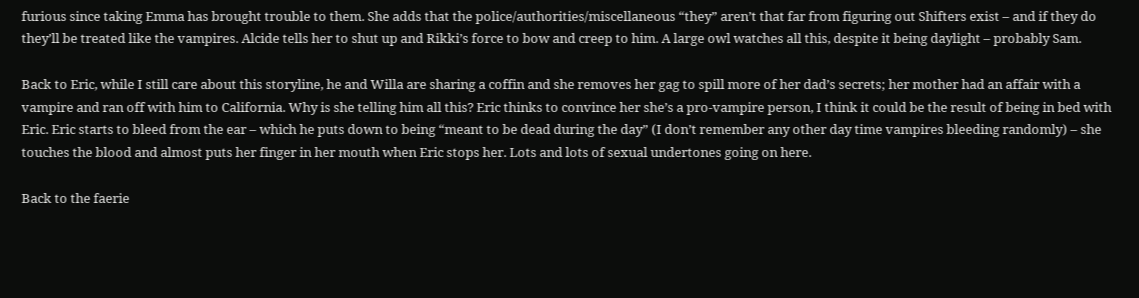furious since taking Emma has brought trouble to them. She adds that the police/authorities/miscellaneous “they” aren’t that far from figuring out Shifters exist – and if they do they’ll be treated like the vampires. Alcide tells her to shut up and Rikki’s force to bow and creep to him. A large owl watches all this, despite it being daylight – probably Sam.

Back to Eric, while I still care about this storyline, he and Willa are sharing a coffin and she removes her gag to spill more of her dad’s secrets; her mother had an affair with a vampire and ran off with him to California. Why is she telling him all this? Eric thinks to convince her she’s a pro-vampire person, I think it could be the result of being in bed with Eric. Eric starts to bleed from the ear – which he puts down to being “meant to be dead during the day” (I don’t remember any other day time vampires bleeding randomly) – she touches the blood and almost puts her finger in her mouth when Eric stops her. Lots and lots of sexual undertones going on here.

Back to the faerie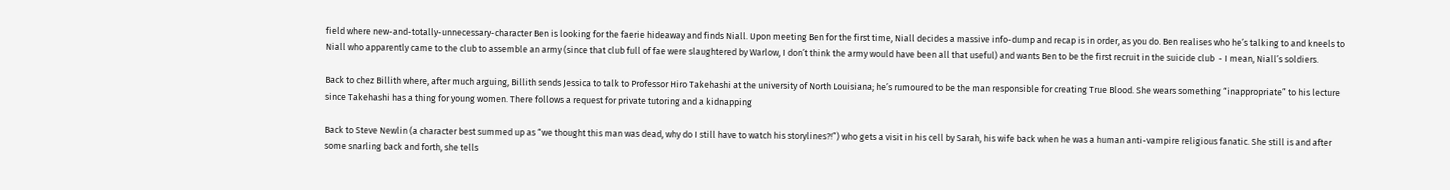field where new-and-totally-unnecessary-character Ben is looking for the faerie hideaway and finds Niall. Upon meeting Ben for the first time, Niall decides a massive info-dump and recap is in order, as you do. Ben realises who he’s talking to and kneels to Niall who apparently came to the club to assemble an army (since that club full of fae were slaughtered by Warlow, I don’t think the army would have been all that useful) and wants Ben to be the first recruit in the suicide club  - I mean, Niall’s soldiers.

Back to chez Billith where, after much arguing, Billith sends Jessica to talk to Professor Hiro Takehashi at the university of North Louisiana; he’s rumoured to be the man responsible for creating True Blood. She wears something “inappropriate” to his lecture since Takehashi has a thing for young women. There follows a request for private tutoring and a kidnapping

Back to Steve Newlin (a character best summed up as “we thought this man was dead, why do I still have to watch his storylines?!”) who gets a visit in his cell by Sarah, his wife back when he was a human anti-vampire religious fanatic. She still is and after some snarling back and forth, she tells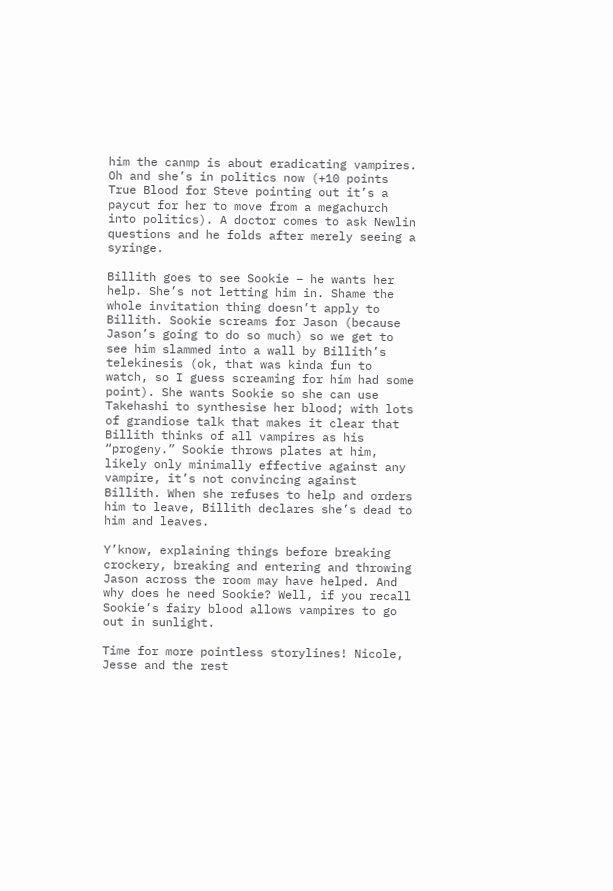him the canmp is about eradicating vampires. Oh and she’s in politics now (+10 points True Blood for Steve pointing out it’s a paycut for her to move from a megachurch into politics). A doctor comes to ask Newlin questions and he folds after merely seeing a syringe.

Billith goes to see Sookie – he wants her help. She’s not letting him in. Shame the whole invitation thing doesn’t apply to Billith. Sookie screams for Jason (because Jason’s going to do so much) so we get to see him slammed into a wall by Billith’s telekinesis (ok, that was kinda fun to watch, so I guess screaming for him had some point). She wants Sookie so she can use Takehashi to synthesise her blood; with lots of grandiose talk that makes it clear that Billith thinks of all vampires as his “progeny.” Sookie throws plates at him, likely only minimally effective against any vampire, it’s not convincing against Billith. When she refuses to help and orders him to leave, Billith declares she’s dead to him and leaves.

Y’know, explaining things before breaking crockery, breaking and entering and throwing Jason across the room may have helped. And why does he need Sookie? Well, if you recall Sookie’s fairy blood allows vampires to go out in sunlight.

Time for more pointless storylines! Nicole, Jesse and the rest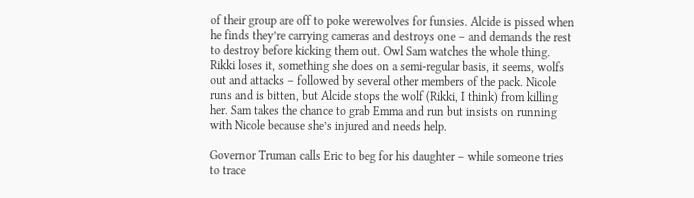of their group are off to poke werewolves for funsies. Alcide is pissed when he finds they’re carrying cameras and destroys one – and demands the rest to destroy before kicking them out. Owl Sam watches the whole thing. Rikki loses it, something she does on a semi-regular basis, it seems, wolfs out and attacks – followed by several other members of the pack. Nicole runs and is bitten, but Alcide stops the wolf (Rikki, I think) from killing her. Sam takes the chance to grab Emma and run but insists on running with Nicole because she’s injured and needs help.

Governor Truman calls Eric to beg for his daughter – while someone tries to trace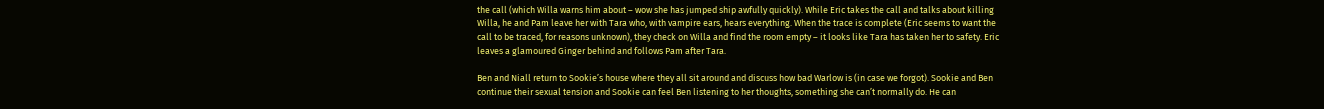the call (which Willa warns him about – wow she has jumped ship awfully quickly). While Eric takes the call and talks about killing Willa, he and Pam leave her with Tara who, with vampire ears, hears everything. When the trace is complete (Eric seems to want the call to be traced, for reasons unknown), they check on Willa and find the room empty – it looks like Tara has taken her to safety. Eric leaves a glamoured Ginger behind and follows Pam after Tara.

Ben and Niall return to Sookie’s house where they all sit around and discuss how bad Warlow is (in case we forgot). Sookie and Ben continue their sexual tension and Sookie can feel Ben listening to her thoughts, something she can’t normally do. He can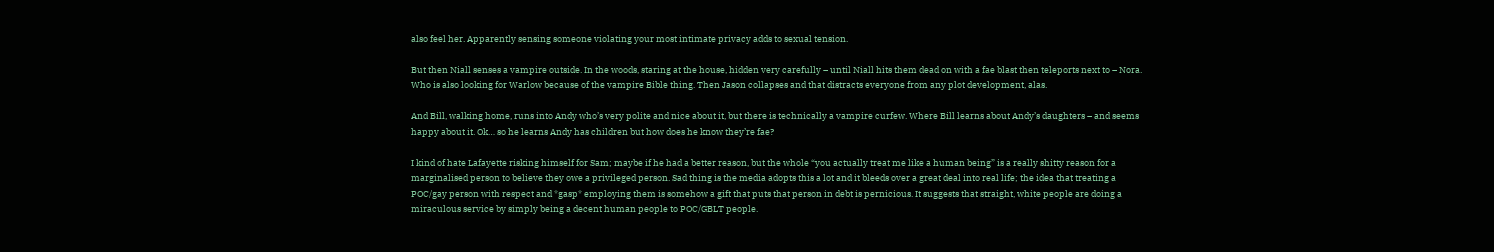also feel her. Apparently sensing someone violating your most intimate privacy adds to sexual tension.

But then Niall senses a vampire outside. In the woods, staring at the house, hidden very carefully – until Niall hits them dead on with a fae blast then teleports next to – Nora. Who is also looking for Warlow because of the vampire Bible thing. Then Jason collapses and that distracts everyone from any plot development, alas.

And Bill, walking home, runs into Andy who’s very polite and nice about it, but there is technically a vampire curfew. Where Bill learns about Andy’s daughters – and seems happy about it. Ok… so he learns Andy has children but how does he know they’re fae?

I kind of hate Lafayette risking himself for Sam; maybe if he had a better reason, but the whole “you actually treat me like a human being” is a really shitty reason for a marginalised person to believe they owe a privileged person. Sad thing is the media adopts this a lot and it bleeds over a great deal into real life; the idea that treating a POC/gay person with respect and *gasp* employing them is somehow a gift that puts that person in debt is pernicious. It suggests that straight, white people are doing a miraculous service by simply being a decent human people to POC/GBLT people.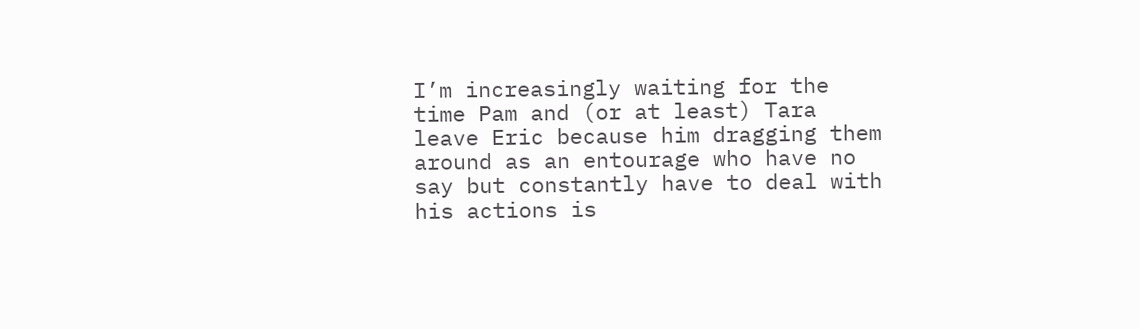I’m increasingly waiting for the time Pam and (or at least) Tara leave Eric because him dragging them around as an entourage who have no say but constantly have to deal with his actions is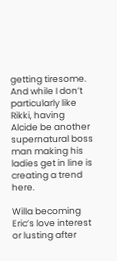getting tiresome. And while I don’t particularly like Rikki, having Alcide be another supernatural boss man making his ladies get in line is creating a trend here.

Willa becoming Eric’s love interest or lusting after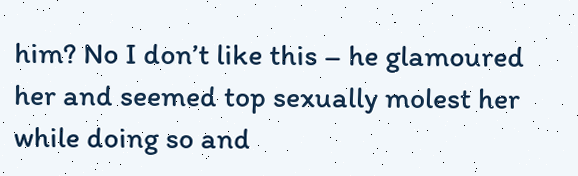him? No I don’t like this – he glamoured her and seemed top sexually molest her while doing so and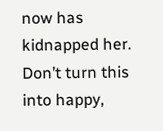now has kidnapped her. Don’t turn this into happy,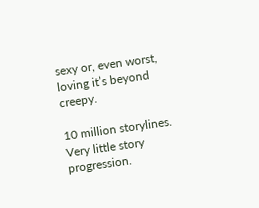sexy or, even worst, loving it’s beyond creepy.

10 million storylines. Very little story progression.